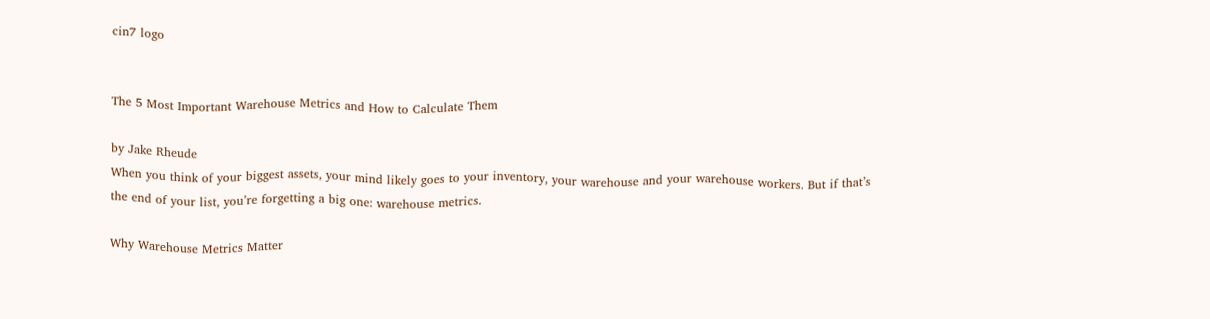cin7 logo


The 5 Most Important Warehouse Metrics and How to Calculate Them

by Jake Rheude
When you think of your biggest assets, your mind likely goes to your inventory, your warehouse and your warehouse workers. But if that’s the end of your list, you’re forgetting a big one: warehouse metrics.

Why Warehouse Metrics Matter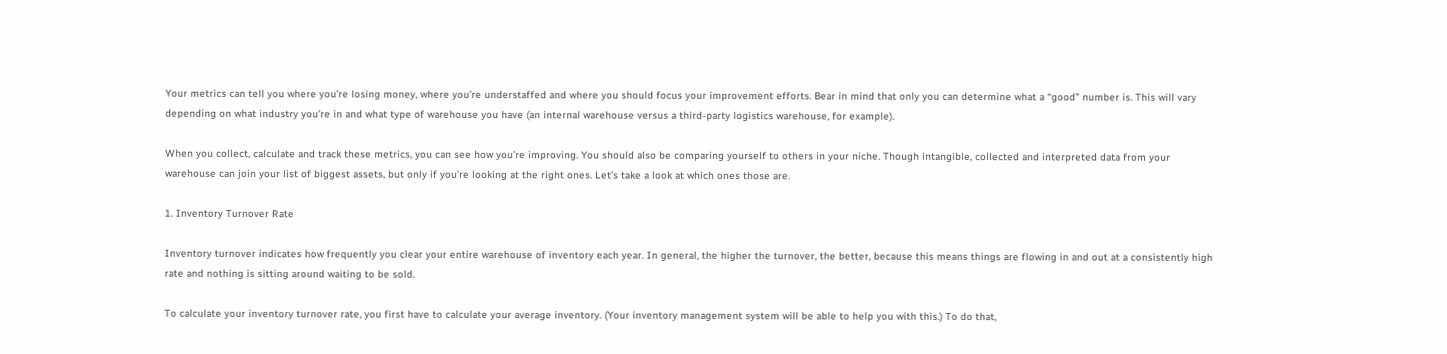Your metrics can tell you where you’re losing money, where you’re understaffed and where you should focus your improvement efforts. Bear in mind that only you can determine what a “good” number is. This will vary depending on what industry you’re in and what type of warehouse you have (an internal warehouse versus a third-party logistics warehouse, for example).

When you collect, calculate and track these metrics, you can see how you’re improving. You should also be comparing yourself to others in your niche. Though intangible, collected and interpreted data from your warehouse can join your list of biggest assets, but only if you’re looking at the right ones. Let’s take a look at which ones those are.

1. Inventory Turnover Rate

Inventory turnover indicates how frequently you clear your entire warehouse of inventory each year. In general, the higher the turnover, the better, because this means things are flowing in and out at a consistently high rate and nothing is sitting around waiting to be sold.

To calculate your inventory turnover rate, you first have to calculate your average inventory. (Your inventory management system will be able to help you with this.) To do that,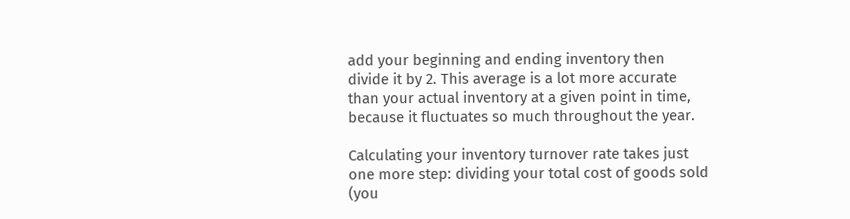add your beginning and ending inventory then divide it by 2. This average is a lot more accurate than your actual inventory at a given point in time, because it fluctuates so much throughout the year.

Calculating your inventory turnover rate takes just one more step: dividing your total cost of goods sold (you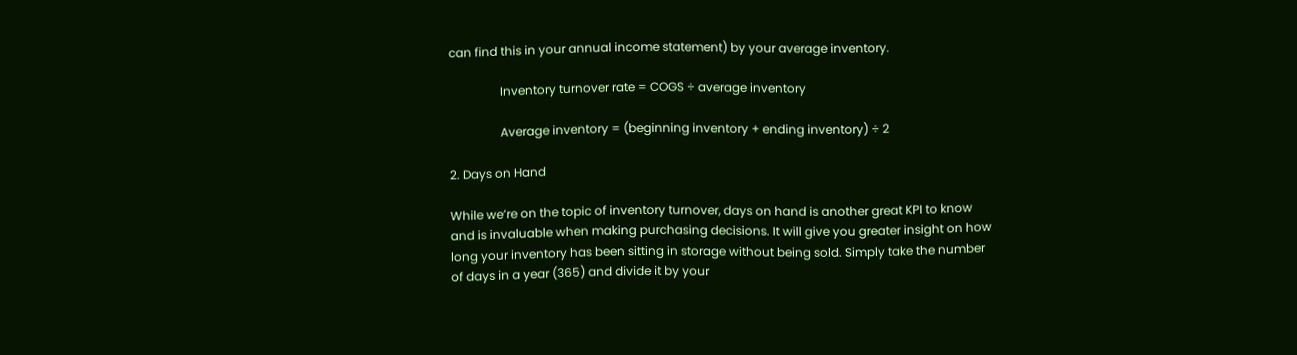can find this in your annual income statement) by your average inventory.

                 Inventory turnover rate = COGS ÷ average inventory

                 Average inventory = (beginning inventory + ending inventory) ÷ 2

2. Days on Hand

While we’re on the topic of inventory turnover, days on hand is another great KPI to know and is invaluable when making purchasing decisions. It will give you greater insight on how long your inventory has been sitting in storage without being sold. Simply take the number of days in a year (365) and divide it by your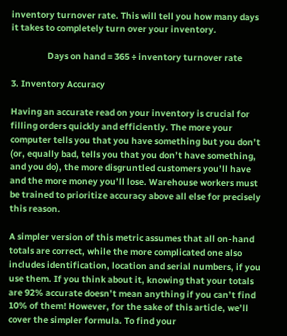inventory turnover rate. This will tell you how many days it takes to completely turn over your inventory.

                  Days on hand = 365 ÷ inventory turnover rate

3. Inventory Accuracy

Having an accurate read on your inventory is crucial for filling orders quickly and efficiently. The more your computer tells you that you have something but you don’t (or, equally bad, tells you that you don’t have something, and you do), the more disgruntled customers you’ll have and the more money you’ll lose. Warehouse workers must be trained to prioritize accuracy above all else for precisely this reason.

A simpler version of this metric assumes that all on-hand totals are correct, while the more complicated one also includes identification, location and serial numbers, if you use them. If you think about it, knowing that your totals are 92% accurate doesn’t mean anything if you can’t find 10% of them! However, for the sake of this article, we’ll cover the simpler formula. To find your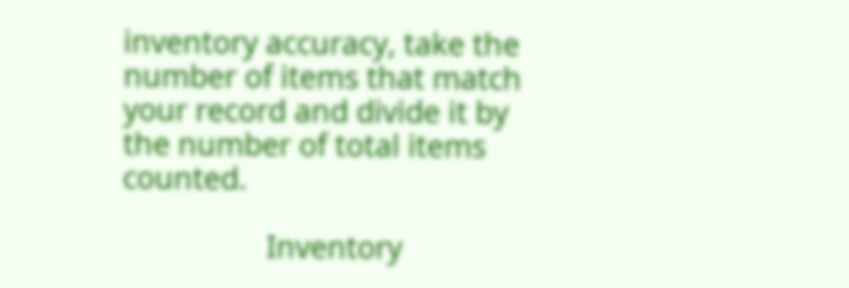inventory accuracy, take the number of items that match your record and divide it by the number of total items counted.

                  Inventory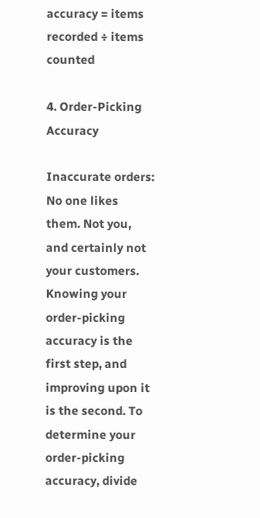accuracy = items recorded ÷ items counted

4. Order-Picking Accuracy

Inaccurate orders: No one likes them. Not you, and certainly not your customers. Knowing your order-picking accuracy is the first step, and improving upon it is the second. To determine your order-picking accuracy, divide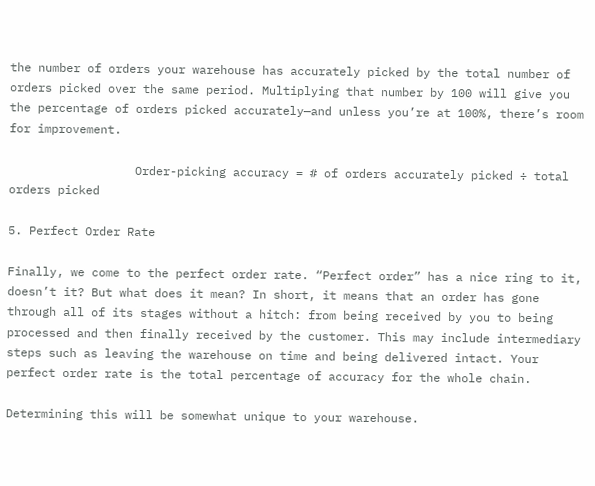the number of orders your warehouse has accurately picked by the total number of orders picked over the same period. Multiplying that number by 100 will give you the percentage of orders picked accurately—and unless you’re at 100%, there’s room for improvement.

                  Order-picking accuracy = # of orders accurately picked ÷ total orders picked

5. Perfect Order Rate

Finally, we come to the perfect order rate. “Perfect order” has a nice ring to it, doesn’t it? But what does it mean? In short, it means that an order has gone through all of its stages without a hitch: from being received by you to being processed and then finally received by the customer. This may include intermediary steps such as leaving the warehouse on time and being delivered intact. Your perfect order rate is the total percentage of accuracy for the whole chain.

Determining this will be somewhat unique to your warehouse.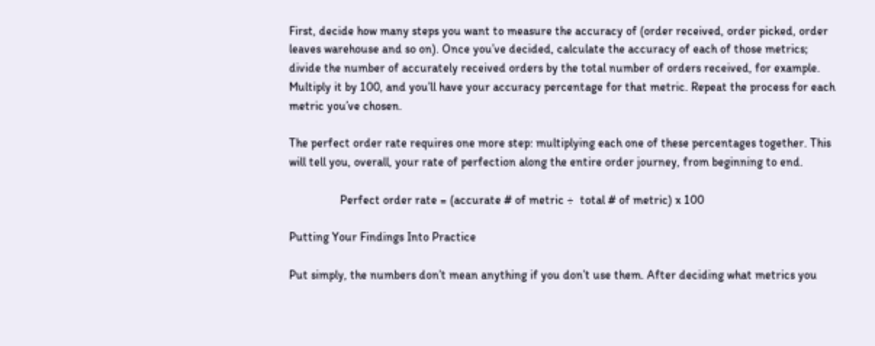First, decide how many steps you want to measure the accuracy of (order received, order picked, order leaves warehouse and so on). Once you’ve decided, calculate the accuracy of each of those metrics; divide the number of accurately received orders by the total number of orders received, for example. Multiply it by 100, and you’ll have your accuracy percentage for that metric. Repeat the process for each metric you’ve chosen.

The perfect order rate requires one more step: multiplying each one of these percentages together. This will tell you, overall, your rate of perfection along the entire order journey, from beginning to end.

                 Perfect order rate = (accurate # of metric ÷  total # of metric) x 100

Putting Your Findings Into Practice

Put simply, the numbers don’t mean anything if you don’t use them. After deciding what metrics you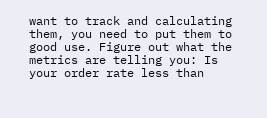want to track and calculating them, you need to put them to good use. Figure out what the metrics are telling you: Is your order rate less than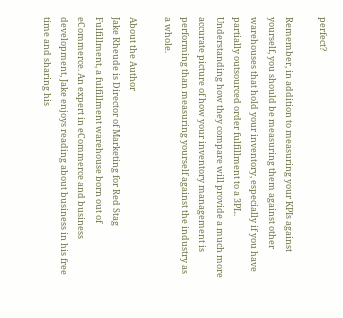perfect?

Remember, in addition to measuring your KPIs against yourself, you should be measuring them against other warehouses that hold your inventory, especially if you have partially outsourced order fulfillment to a 3PL. Understanding how they compare will provide a much more accurate picture of how your inventory management is performing than measuring yourself against the industry as a whole.

About the Author
Jake Rheude is Director of Marketing for Red Stag Fulfillment, a fulfillment warehouse born out of eCommerce. An expert in eCommerce and business development, Jake enjoys reading about business in his free time and sharing his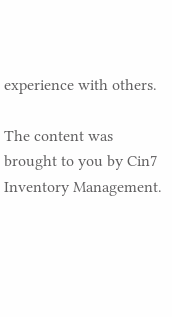experience with others.

The content was brought to you by Cin7 Inventory Management.